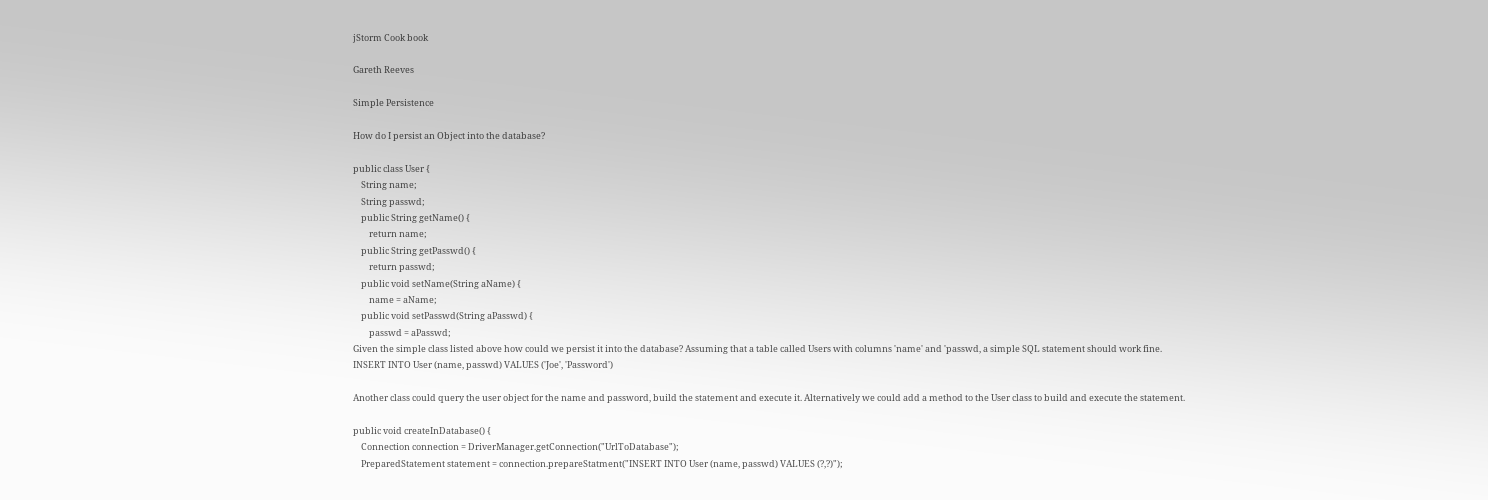jStorm Cook book

Gareth Reeves

Simple Persistence

How do I persist an Object into the database?

public class User {
    String name;
    String passwd;
    public String getName() {
        return name;
    public String getPasswd() {
        return passwd;
    public void setName(String aName) {
        name = aName;
    public void setPasswd(String aPasswd) {
        passwd = aPasswd;
Given the simple class listed above how could we persist it into the database? Assuming that a table called Users with columns 'name' and 'passwd, a simple SQL statement should work fine.
INSERT INTO User (name, passwd) VALUES ('Joe', 'Password')

Another class could query the user object for the name and password, build the statement and execute it. Alternatively we could add a method to the User class to build and execute the statement.

public void createInDatabase() {
    Connection connection = DriverManager.getConnection("UrlToDatabase");
    PreparedStatement statement = connection.prepareStatment("INSERT INTO User (name, passwd) VALUES (?,?)");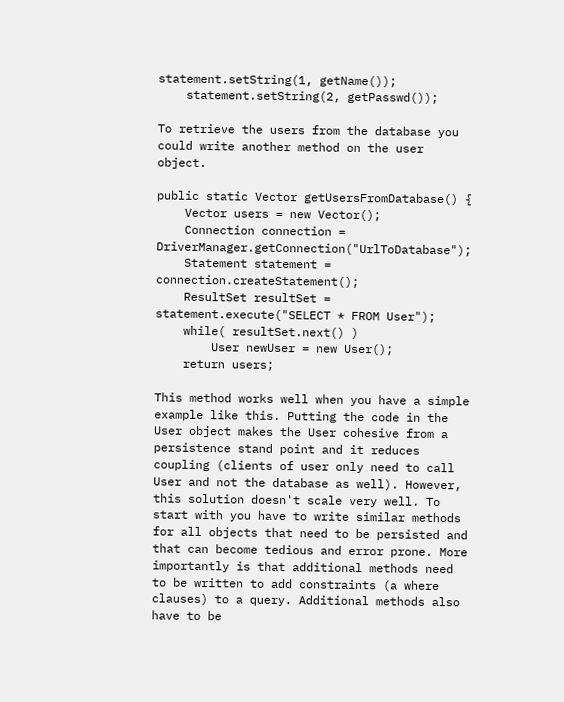statement.setString(1, getName());
    statement.setString(2, getPasswd());

To retrieve the users from the database you could write another method on the user object.

public static Vector getUsersFromDatabase() {
    Vector users = new Vector();
    Connection connection = DriverManager.getConnection("UrlToDatabase");
    Statement statement = connection.createStatement();
    ResultSet resultSet = statement.execute("SELECT * FROM User");
    while( resultSet.next() )
        User newUser = new User();
    return users;

This method works well when you have a simple example like this. Putting the code in the User object makes the User cohesive from a persistence stand point and it reduces coupling (clients of user only need to call User and not the database as well). However, this solution doesn't scale very well. To start with you have to write similar methods for all objects that need to be persisted and that can become tedious and error prone. More importantly is that additional methods need to be written to add constraints (a where clauses) to a query. Additional methods also have to be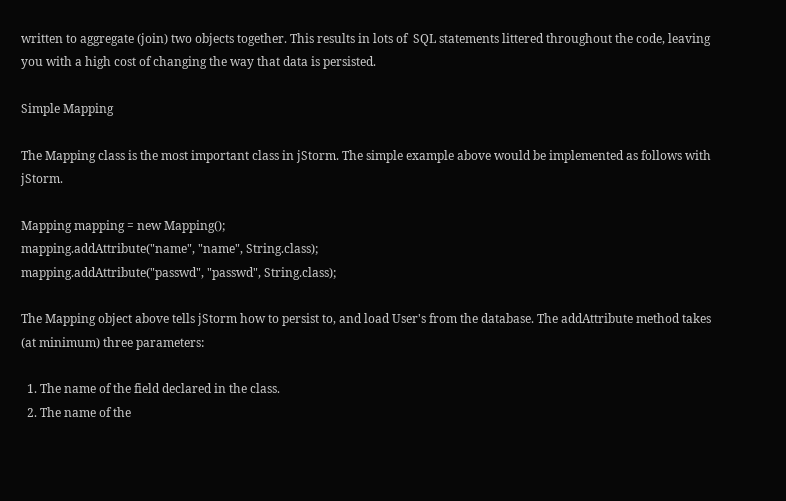written to aggregate (join) two objects together. This results in lots of  SQL statements littered throughout the code, leaving you with a high cost of changing the way that data is persisted.

Simple Mapping

The Mapping class is the most important class in jStorm. The simple example above would be implemented as follows with jStorm.

Mapping mapping = new Mapping();
mapping.addAttribute("name", "name", String.class);
mapping.addAttribute("passwd", "passwd", String.class);

The Mapping object above tells jStorm how to persist to, and load User's from the database. The addAttribute method takes (at minimum) three parameters:

  1. The name of the field declared in the class.
  2. The name of the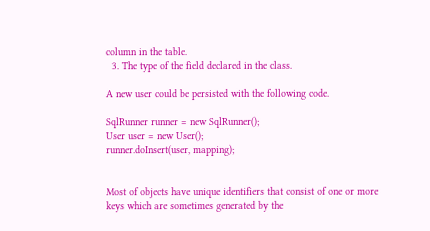column in the table.
  3. The type of the field declared in the class.

A new user could be persisted with the following code.

SqlRunner runner = new SqlRunner();
User user = new User();
runner.doInsert(user, mapping);


Most of objects have unique identifiers that consist of one or more keys which are sometimes generated by the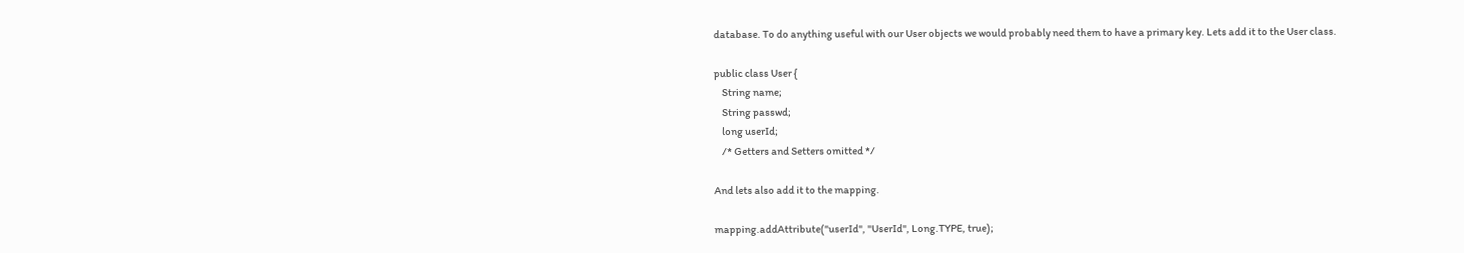database. To do anything useful with our User objects we would probably need them to have a primary key. Lets add it to the User class.

public class User {
    String name;
    String passwd;
    long userId;
    /* Getters and Setters omitted */

And lets also add it to the mapping.

mapping.addAttribute("userId", "UserId", Long.TYPE, true);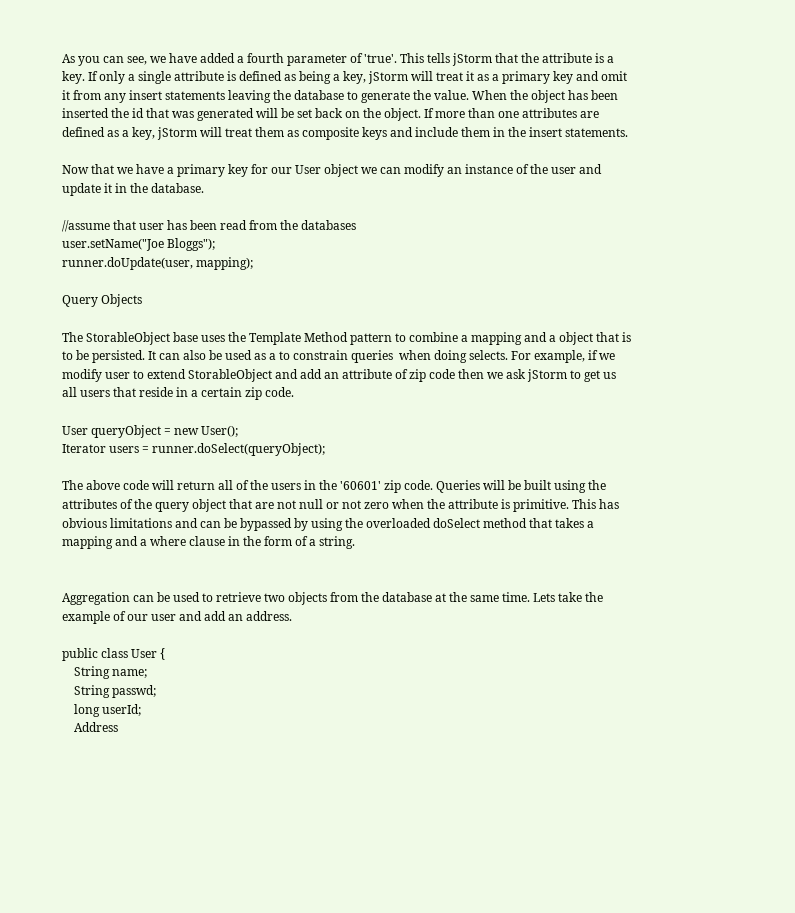As you can see, we have added a fourth parameter of 'true'. This tells jStorm that the attribute is a key. If only a single attribute is defined as being a key, jStorm will treat it as a primary key and omit it from any insert statements leaving the database to generate the value. When the object has been inserted the id that was generated will be set back on the object. If more than one attributes are defined as a key, jStorm will treat them as composite keys and include them in the insert statements.

Now that we have a primary key for our User object we can modify an instance of the user and update it in the database.

//assume that user has been read from the databases
user.setName("Joe Bloggs");
runner.doUpdate(user, mapping);

Query Objects

The StorableObject base uses the Template Method pattern to combine a mapping and a object that is to be persisted. It can also be used as a to constrain queries  when doing selects. For example, if we modify user to extend StorableObject and add an attribute of zip code then we ask jStorm to get us all users that reside in a certain zip code.

User queryObject = new User();
Iterator users = runner.doSelect(queryObject);

The above code will return all of the users in the '60601' zip code. Queries will be built using the attributes of the query object that are not null or not zero when the attribute is primitive. This has obvious limitations and can be bypassed by using the overloaded doSelect method that takes a mapping and a where clause in the form of a string.


Aggregation can be used to retrieve two objects from the database at the same time. Lets take the example of our user and add an address.

public class User {
    String name;
    String passwd;
    long userId;
    Address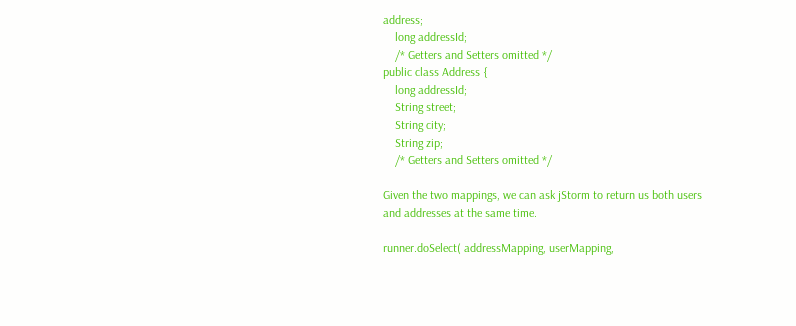address;
    long addressId;
    /* Getters and Setters omitted */
public class Address {
    long addressId;
    String street;
    String city;
    String zip;
    /* Getters and Setters omitted */

Given the two mappings, we can ask jStorm to return us both users and addresses at the same time.

runner.doSelect( addressMapping, userMapping,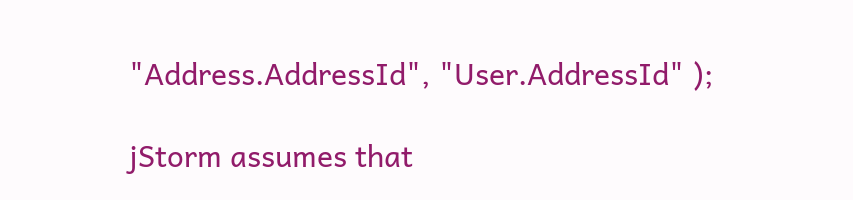"Address.AddressId", "User.AddressId" );

jStorm assumes that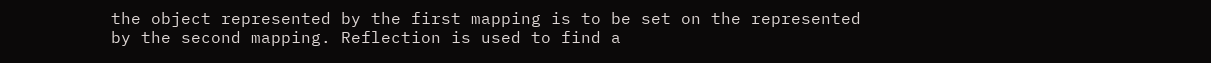the object represented by the first mapping is to be set on the represented by the second mapping. Reflection is used to find a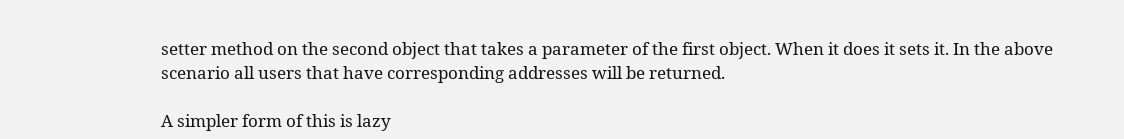setter method on the second object that takes a parameter of the first object. When it does it sets it. In the above scenario all users that have corresponding addresses will be returned.

A simpler form of this is lazy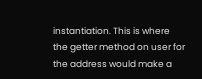instantiation. This is where the getter method on user for the address would make a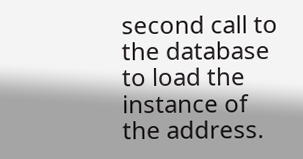second call to the database to load the instance of the address.